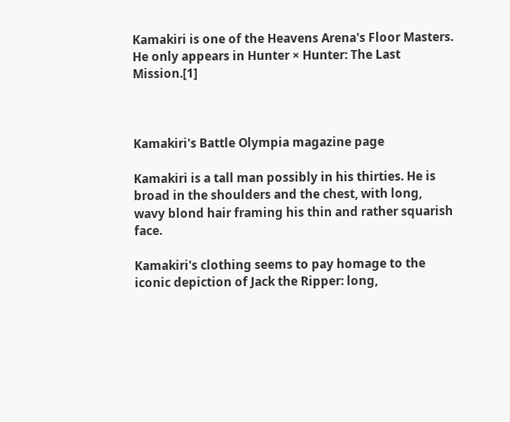Kamakiri is one of the Heavens Arena's Floor Masters. He only appears in Hunter × Hunter: The Last Mission.[1]



Kamakiri's Battle Olympia magazine page

Kamakiri is a tall man possibly in his thirties. He is broad in the shoulders and the chest, with long, wavy blond hair framing his thin and rather squarish face.

Kamakiri's clothing seems to pay homage to the iconic depiction of Jack the Ripper: long,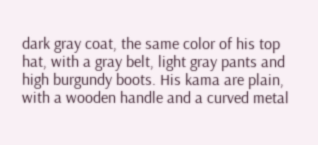dark gray coat, the same color of his top hat, with a gray belt, light gray pants and high burgundy boots. His kama are plain, with a wooden handle and a curved metal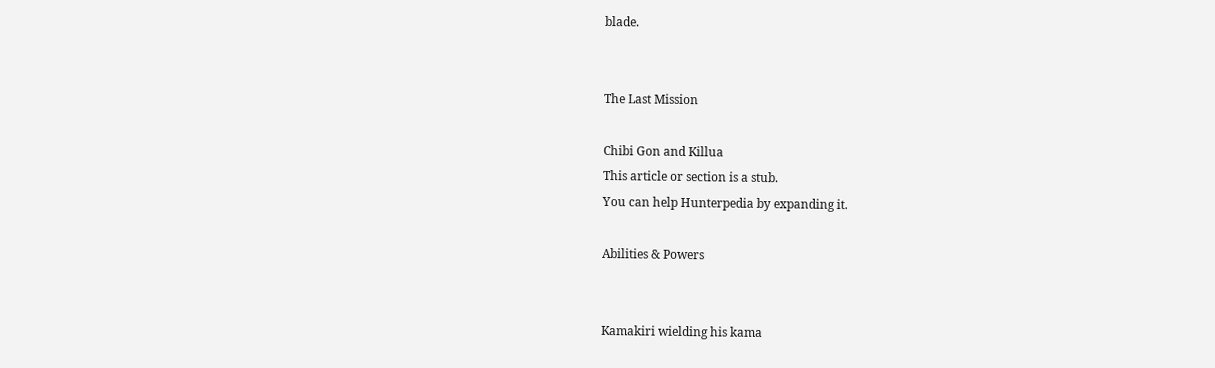blade.


The Last Mission

Chibi Gon and Killua
This article or section is a stub.
You can help Hunterpedia by expanding it.

Abilities & Powers


Kamakiri wielding his kama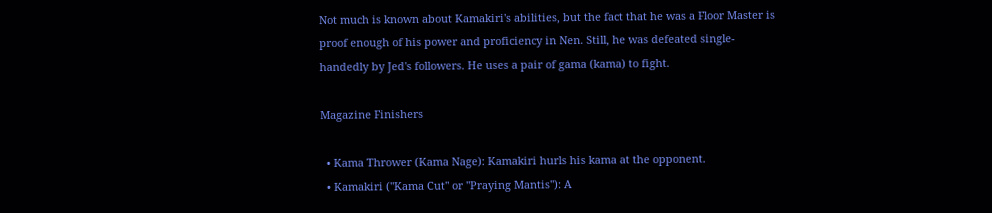Not much is known about Kamakiri's abilities, but the fact that he was a Floor Master is proof enough of his power and proficiency in Nen. Still, he was defeated single-handedly by Jed's followers. He uses a pair of gama (kama) to fight.

Magazine Finishers

  • Kama Thrower (Kama Nage): Kamakiri hurls his kama at the opponent.
  • Kamakiri ("Kama Cut" or "Praying Mantis"): A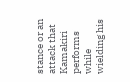stance or an attack that Kamakiri performs while wielding his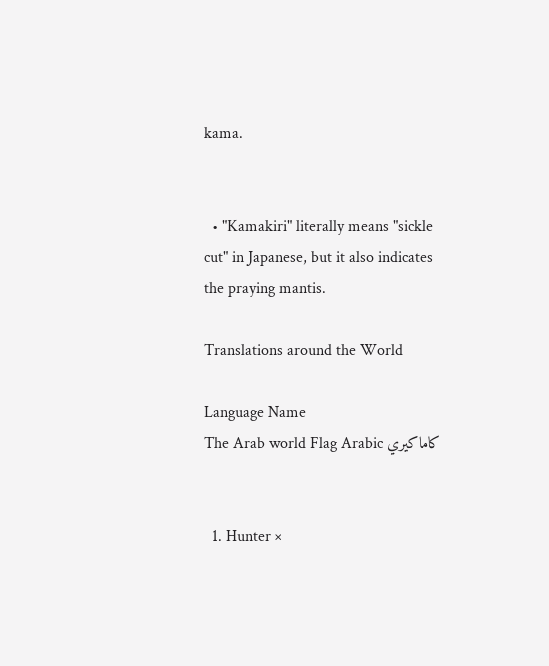kama.


  • "Kamakiri" literally means "sickle cut" in Japanese, but it also indicates the praying mantis.

Translations around the World

Language Name
The Arab world Flag Arabic كاماكيري


  1. Hunter ×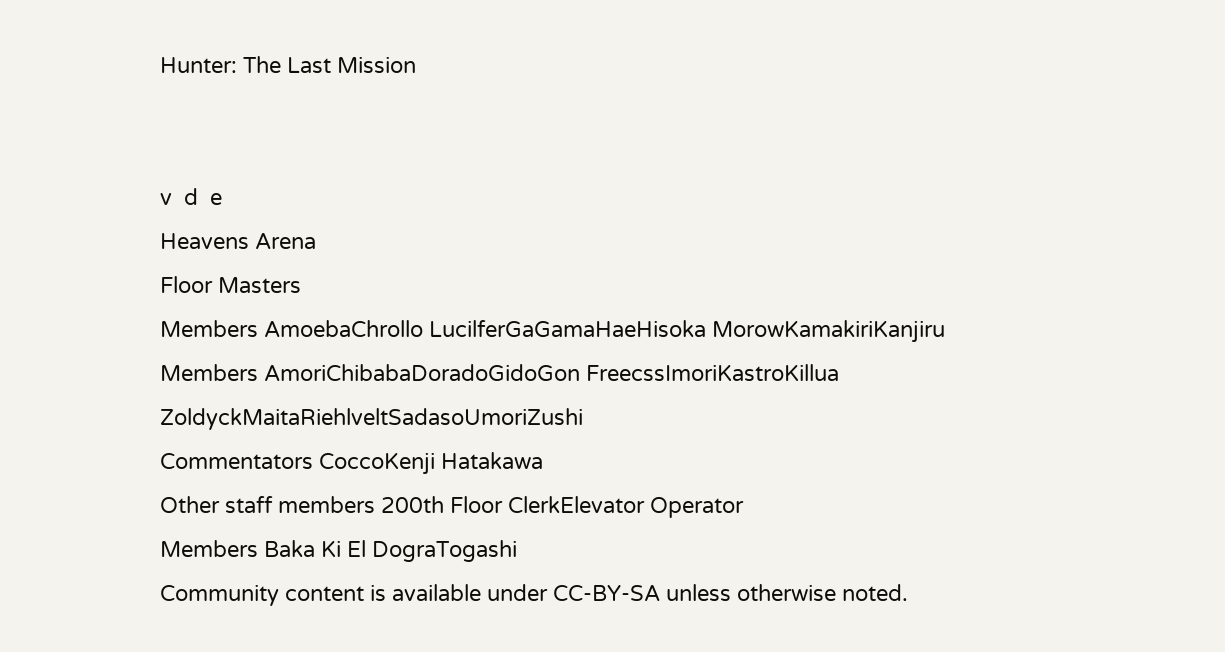Hunter: The Last Mission


v  d  e
Heavens Arena
Floor Masters
Members AmoebaChrollo LucilferGaGamaHaeHisoka MorowKamakiriKanjiru
Members AmoriChibabaDoradoGidoGon FreecssImoriKastroKillua ZoldyckMaitaRiehlveltSadasoUmoriZushi
Commentators CoccoKenji Hatakawa
Other staff members 200th Floor ClerkElevator Operator
Members Baka Ki El DograTogashi
Community content is available under CC-BY-SA unless otherwise noted.